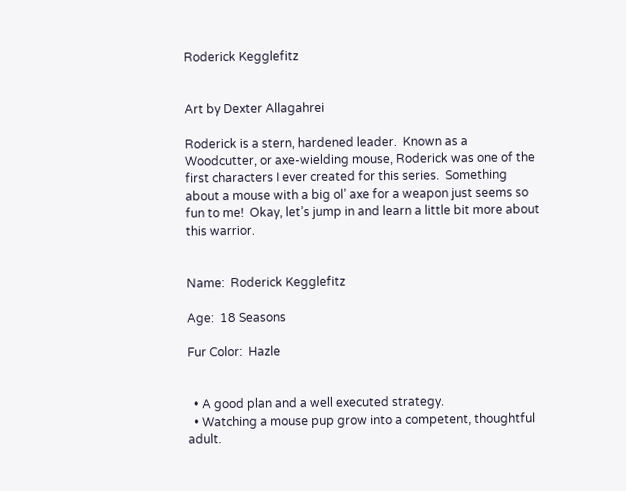Roderick Kegglefitz


Art by Dexter Allagahrei

Roderick is a stern, hardened leader.  Known as a Woodcutter, or axe-wielding mouse, Roderick was one of the first characters I ever created for this series.  Something about a mouse with a big ol’ axe for a weapon just seems so fun to me!  Okay, let’s jump in and learn a little bit more about this warrior.


Name:  Roderick Kegglefitz

Age:  18 Seasons

Fur Color:  Hazle


  • A good plan and a well executed strategy.
  • Watching a mouse pup grow into a competent, thoughtful adult.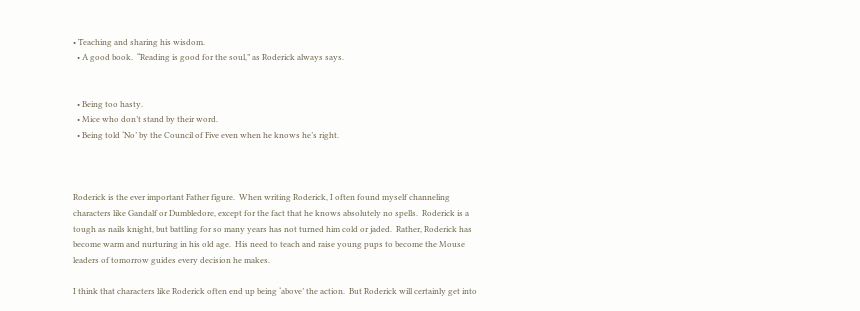• Teaching and sharing his wisdom.
  • A good book.  “Reading is good for the soul,” as Roderick always says.


  • Being too hasty.
  • Mice who don’t stand by their word.
  • Being told ‘No’ by the Council of Five even when he knows he’s right.



Roderick is the ever important Father figure.  When writing Roderick, I often found myself channeling characters like Gandalf or Dumbledore, except for the fact that he knows absolutely no spells.  Roderick is a tough as nails knight, but battling for so many years has not turned him cold or jaded.  Rather, Roderick has become warm and nurturing in his old age.  His need to teach and raise young pups to become the Mouse leaders of tomorrow guides every decision he makes.

I think that characters like Roderick often end up being ‘above’ the action.  But Roderick will certainly get into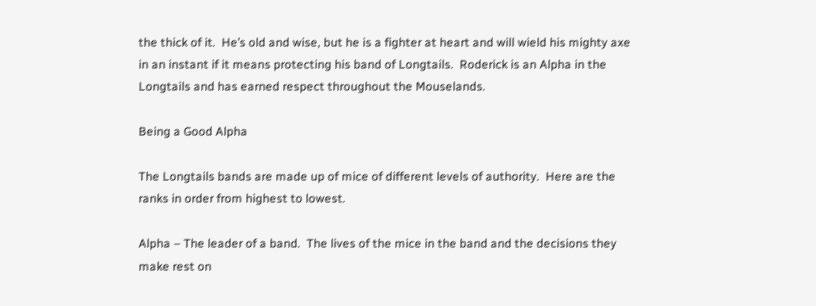the thick of it.  He’s old and wise, but he is a fighter at heart and will wield his mighty axe in an instant if it means protecting his band of Longtails.  Roderick is an Alpha in the Longtails and has earned respect throughout the Mouselands.

Being a Good Alpha

The Longtails bands are made up of mice of different levels of authority.  Here are the ranks in order from highest to lowest.

Alpha – The leader of a band.  The lives of the mice in the band and the decisions they make rest on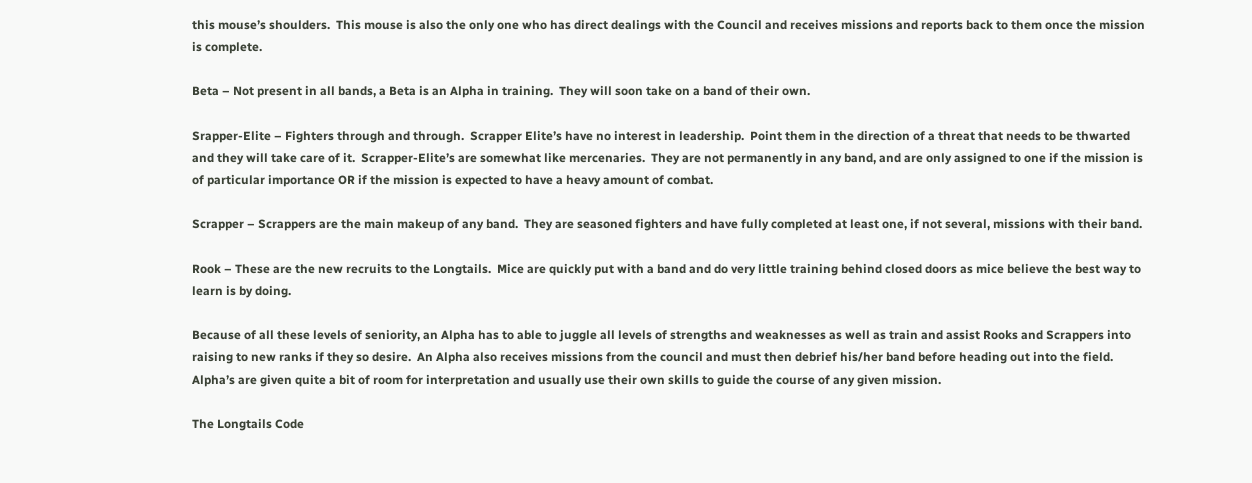this mouse’s shoulders.  This mouse is also the only one who has direct dealings with the Council and receives missions and reports back to them once the mission is complete.

Beta – Not present in all bands, a Beta is an Alpha in training.  They will soon take on a band of their own.

Srapper-Elite – Fighters through and through.  Scrapper Elite’s have no interest in leadership.  Point them in the direction of a threat that needs to be thwarted and they will take care of it.  Scrapper-Elite’s are somewhat like mercenaries.  They are not permanently in any band, and are only assigned to one if the mission is of particular importance OR if the mission is expected to have a heavy amount of combat.

Scrapper – Scrappers are the main makeup of any band.  They are seasoned fighters and have fully completed at least one, if not several, missions with their band.

Rook – These are the new recruits to the Longtails.  Mice are quickly put with a band and do very little training behind closed doors as mice believe the best way to learn is by doing.

Because of all these levels of seniority, an Alpha has to able to juggle all levels of strengths and weaknesses as well as train and assist Rooks and Scrappers into raising to new ranks if they so desire.  An Alpha also receives missions from the council and must then debrief his/her band before heading out into the field.  Alpha’s are given quite a bit of room for interpretation and usually use their own skills to guide the course of any given mission.

The Longtails Code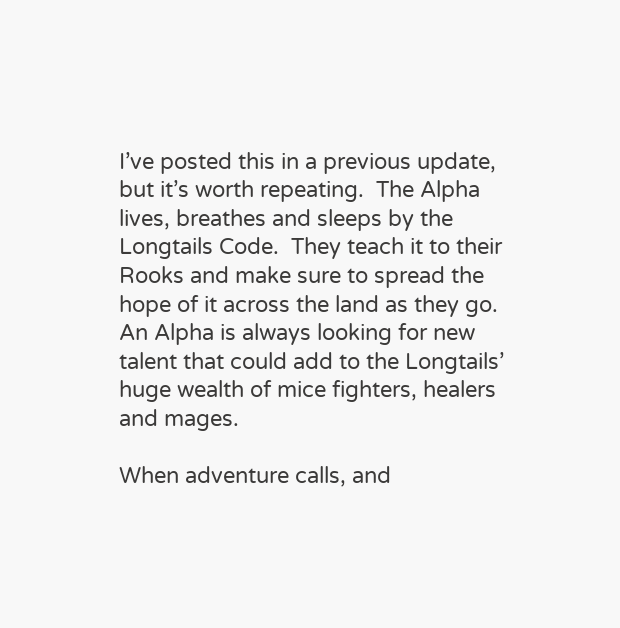I’ve posted this in a previous update, but it’s worth repeating.  The Alpha lives, breathes and sleeps by the Longtails Code.  They teach it to their Rooks and make sure to spread the hope of it across the land as they go.  An Alpha is always looking for new talent that could add to the Longtails’ huge wealth of mice fighters, healers and mages.

When adventure calls, and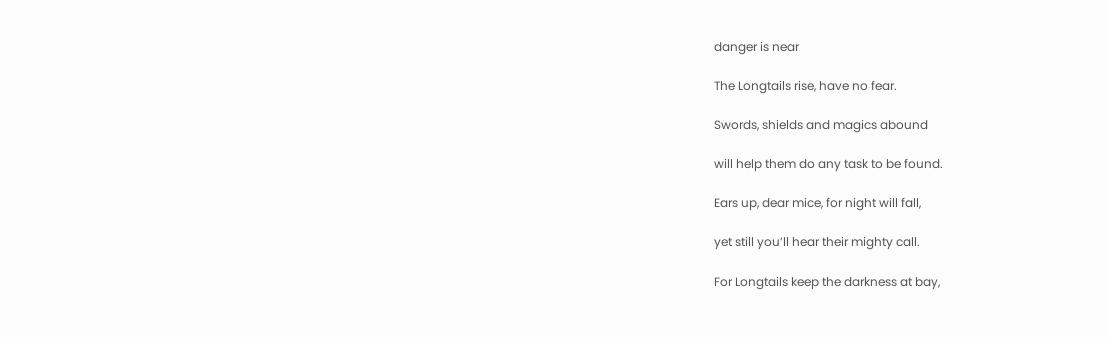danger is near

The Longtails rise, have no fear.

Swords, shields and magics abound

will help them do any task to be found.

Ears up, dear mice, for night will fall,

yet still you’ll hear their mighty call.

For Longtails keep the darkness at bay,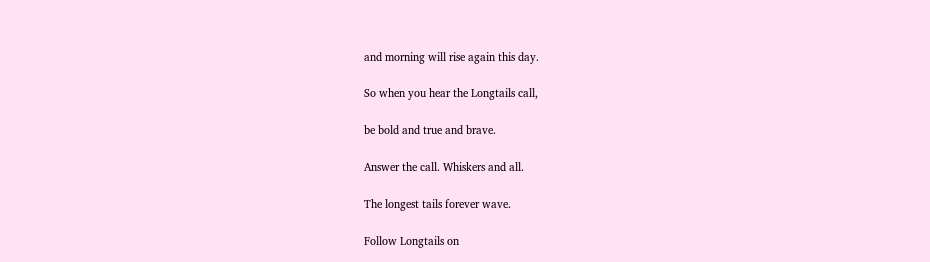and morning will rise again this day.

So when you hear the Longtails call,

be bold and true and brave.

Answer the call. Whiskers and all.

The longest tails forever wave.

Follow Longtails on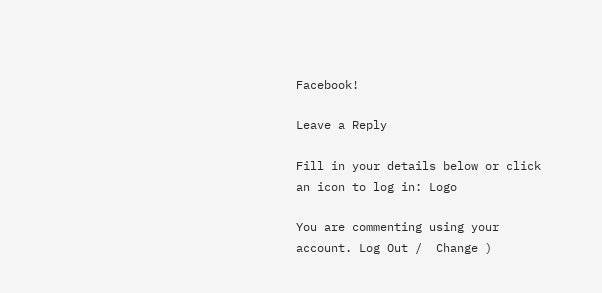Facebook!

Leave a Reply

Fill in your details below or click an icon to log in: Logo

You are commenting using your account. Log Out /  Change )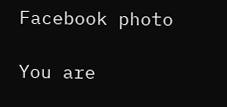Facebook photo

You are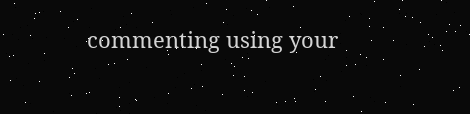commenting using your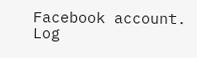Facebook account. Log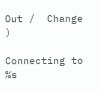Out /  Change )

Connecting to %s